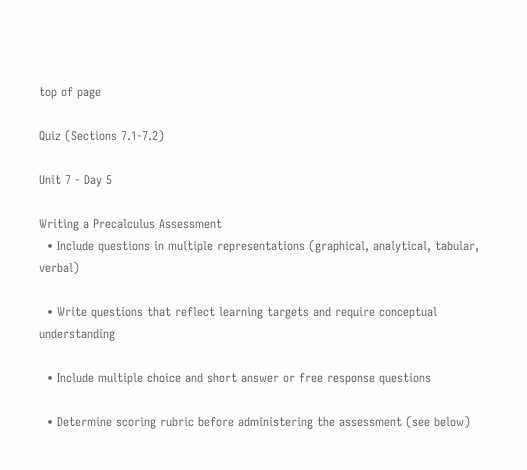top of page

Quiz (Sections 7.1-7.2)

Unit 7 - Day 5

Writing a Precalculus Assessment
  • Include questions in multiple representations (graphical, analytical, tabular, verbal)

  • Write questions that reflect learning targets and require conceptual understanding

  • Include multiple choice and short answer or free response questions

  • Determine scoring rubric before administering the assessment (see below)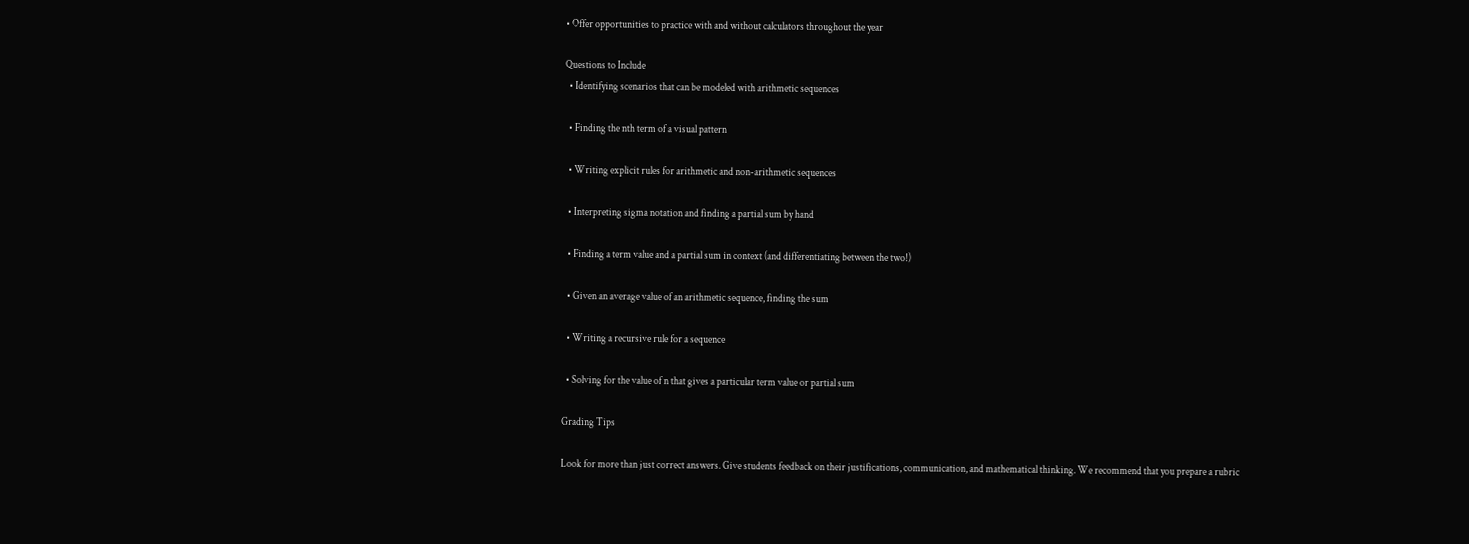• Offer opportunities to practice with and without calculators throughout the year

Questions to Include
  • Identifying scenarios that can be modeled with arithmetic sequences

  • Finding the nth term of a visual pattern

  • Writing explicit rules for arithmetic and non-arithmetic sequences

  • Interpreting sigma notation and finding a partial sum by hand

  • Finding a term value and a partial sum in context (and differentiating between the two!)

  • Given an average value of an arithmetic sequence, finding the sum

  • Writing a recursive rule for a sequence

  • Solving for the value of n that gives a particular term value or partial sum

Grading Tips

Look for more than just correct answers. Give students feedback on their justifications, communication, and mathematical thinking. We recommend that you prepare a rubric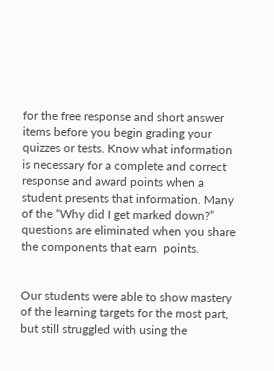for the free response and short answer items before you begin grading your quizzes or tests. Know what information is necessary for a complete and correct response and award points when a student presents that information. Many of the “Why did I get marked down?” questions are eliminated when you share the components that earn  points.


Our students were able to show mastery of the learning targets for the most part, but still struggled with using the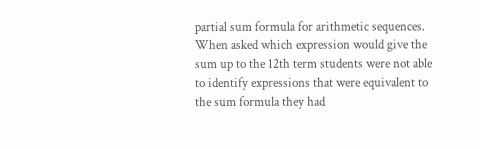partial sum formula for arithmetic sequences. When asked which expression would give the sum up to the 12th term students were not able to identify expressions that were equivalent to the sum formula they had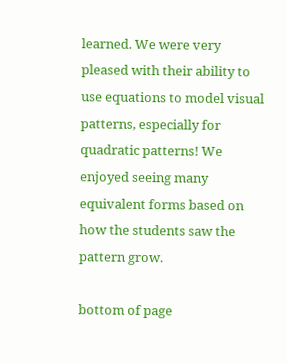learned. We were very pleased with their ability to use equations to model visual patterns, especially for quadratic patterns! We enjoyed seeing many equivalent forms based on how the students saw the pattern grow.

bottom of page